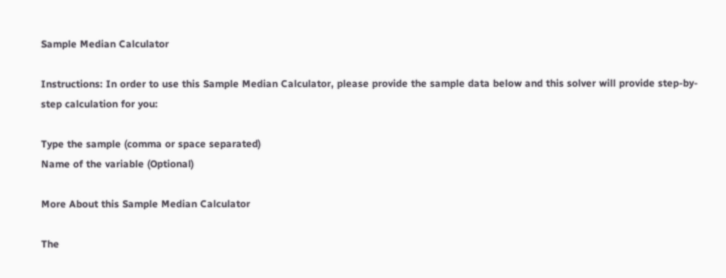Sample Median Calculator

Instructions: In order to use this Sample Median Calculator, please provide the sample data below and this solver will provide step-by-step calculation for you:

Type the sample (comma or space separated)
Name of the variable (Optional)

More About this Sample Median Calculator

The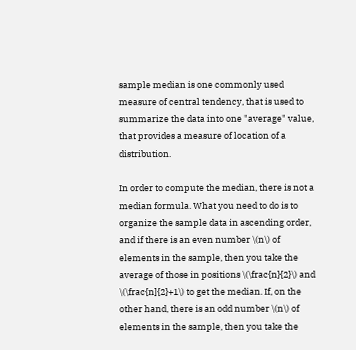sample median is one commonly used measure of central tendency, that is used to summarize the data into one "average" value, that provides a measure of location of a distribution.

In order to compute the median, there is not a median formula. What you need to do is to organize the sample data in ascending order, and if there is an even number \(n\) of elements in the sample, then you take the average of those in positions \(\frac{n}{2}\) and \(\frac{n]{2}+1\) to get the median. If, on the other hand, there is an odd number \(n\) of elements in the sample, then you take the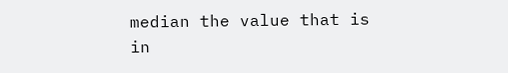median the value that is in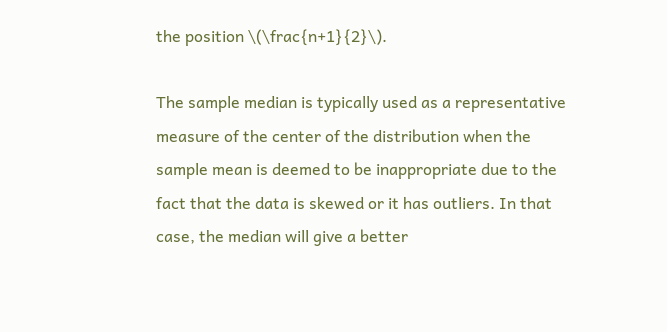the position \(\frac{n+1}{2}\).

The sample median is typically used as a representative measure of the center of the distribution when the sample mean is deemed to be inappropriate due to the fact that the data is skewed or it has outliers. In that case, the median will give a better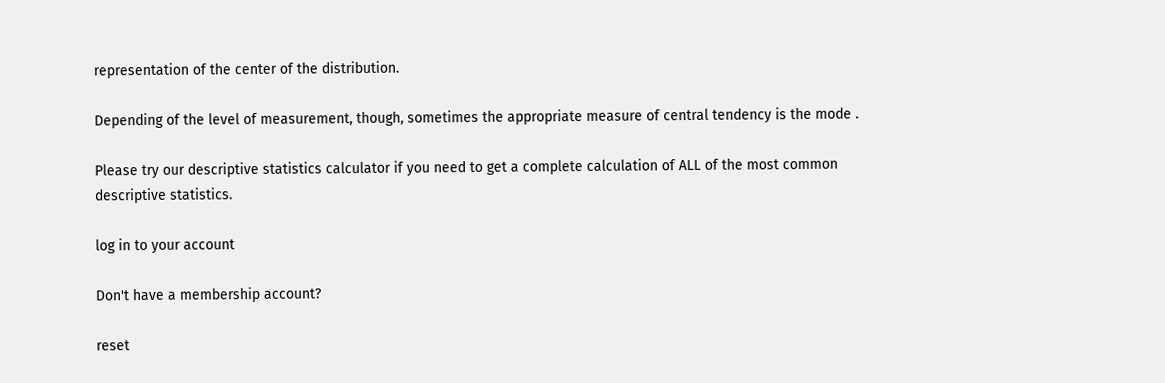representation of the center of the distribution.

Depending of the level of measurement, though, sometimes the appropriate measure of central tendency is the mode .

Please try our descriptive statistics calculator if you need to get a complete calculation of ALL of the most common descriptive statistics.

log in to your account

Don't have a membership account?

reset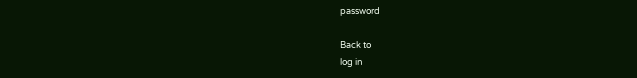password

Back to
log in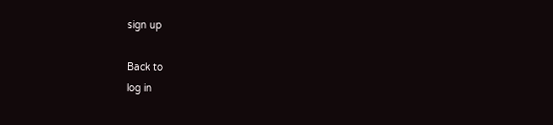sign up

Back to
log in